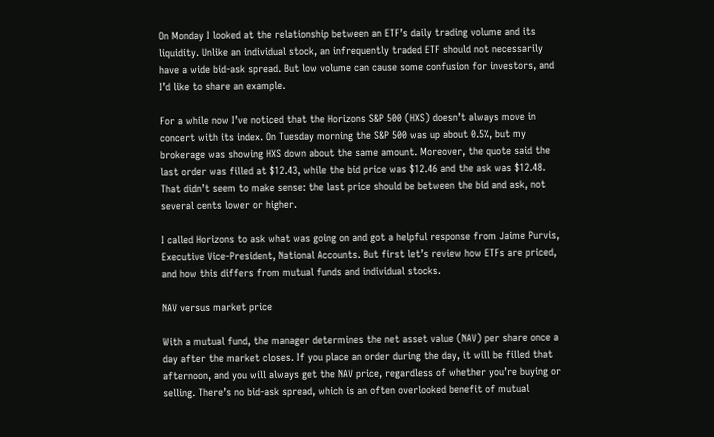On Monday I looked at the relationship between an ETF’s daily trading volume and its liquidity. Unlike an individual stock, an infrequently traded ETF should not necessarily have a wide bid-ask spread. But low volume can cause some confusion for investors, and I’d like to share an example.

For a while now I’ve noticed that the Horizons S&P 500 (HXS) doesn’t always move in concert with its index. On Tuesday morning the S&P 500 was up about 0.5%, but my brokerage was showing HXS down about the same amount. Moreover, the quote said the last order was filled at $12.43, while the bid price was $12.46 and the ask was $12.48. That didn’t seem to make sense: the last price should be between the bid and ask, not several cents lower or higher.

I called Horizons to ask what was going on and got a helpful response from Jaime Purvis, Executive Vice-President, National Accounts. But first let’s review how ETFs are priced, and how this differs from mutual funds and individual stocks.

NAV versus market price

With a mutual fund, the manager determines the net asset value (NAV) per share once a day after the market closes. If you place an order during the day, it will be filled that afternoon, and you will always get the NAV price, regardless of whether you’re buying or selling. There’s no bid-ask spread, which is an often overlooked benefit of mutual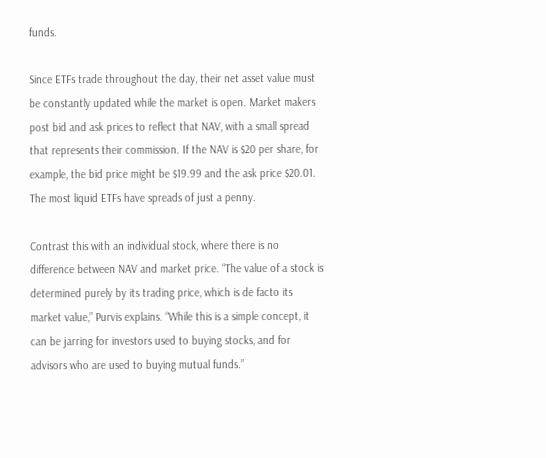funds.

Since ETFs trade throughout the day, their net asset value must be constantly updated while the market is open. Market makers post bid and ask prices to reflect that NAV, with a small spread that represents their commission. If the NAV is $20 per share, for example, the bid price might be $19.99 and the ask price $20.01. The most liquid ETFs have spreads of just a penny.

Contrast this with an individual stock, where there is no difference between NAV and market price. “The value of a stock is determined purely by its trading price, which is de facto its market value,” Purvis explains. “While this is a simple concept, it can be jarring for investors used to buying stocks, and for advisors who are used to buying mutual funds.”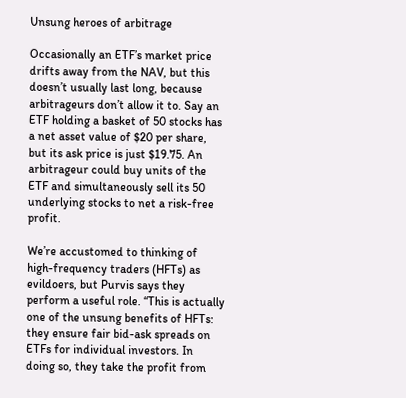Unsung heroes of arbitrage

Occasionally an ETF’s market price drifts away from the NAV, but this doesn’t usually last long, because arbitrageurs don’t allow it to. Say an ETF holding a basket of 50 stocks has a net asset value of $20 per share, but its ask price is just $19.75. An arbitrageur could buy units of the ETF and simultaneously sell its 50 underlying stocks to net a risk-free profit.

We’re accustomed to thinking of high-frequency traders (HFTs) as evildoers, but Purvis says they perform a useful role. “This is actually one of the unsung benefits of HFTs: they ensure fair bid-ask spreads on ETFs for individual investors. In doing so, they take the profit from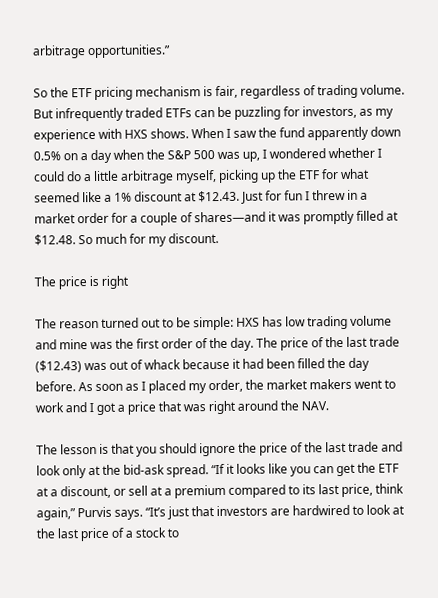arbitrage opportunities.”

So the ETF pricing mechanism is fair, regardless of trading volume. But infrequently traded ETFs can be puzzling for investors, as my experience with HXS shows. When I saw the fund apparently down 0.5% on a day when the S&P 500 was up, I wondered whether I could do a little arbitrage myself, picking up the ETF for what seemed like a 1% discount at $12.43. Just for fun I threw in a market order for a couple of shares—and it was promptly filled at $12.48. So much for my discount.

The price is right

The reason turned out to be simple: HXS has low trading volume and mine was the first order of the day. The price of the last trade ($12.43) was out of whack because it had been filled the day before. As soon as I placed my order, the market makers went to work and I got a price that was right around the NAV.

The lesson is that you should ignore the price of the last trade and look only at the bid-ask spread. “If it looks like you can get the ETF at a discount, or sell at a premium compared to its last price, think again,” Purvis says. “It’s just that investors are hardwired to look at the last price of a stock to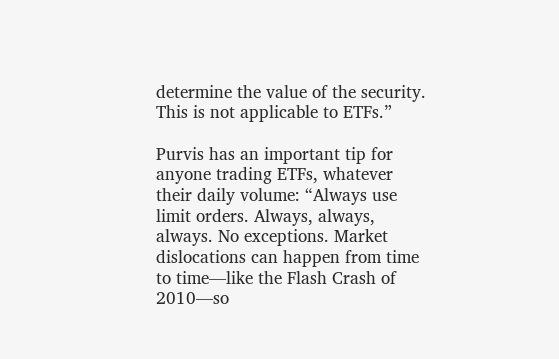determine the value of the security. This is not applicable to ETFs.”

Purvis has an important tip for anyone trading ETFs, whatever their daily volume: “Always use limit orders. Always, always, always. No exceptions. Market dislocations can happen from time to time—like the Flash Crash of 2010—so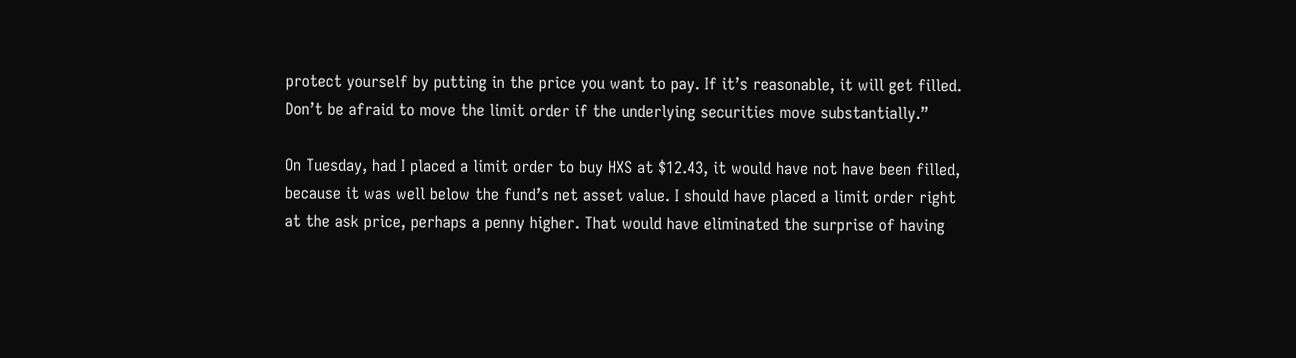protect yourself by putting in the price you want to pay. If it’s reasonable, it will get filled. Don’t be afraid to move the limit order if the underlying securities move substantially.”

On Tuesday, had I placed a limit order to buy HXS at $12.43, it would have not have been filled, because it was well below the fund’s net asset value. I should have placed a limit order right at the ask price, perhaps a penny higher. That would have eliminated the surprise of having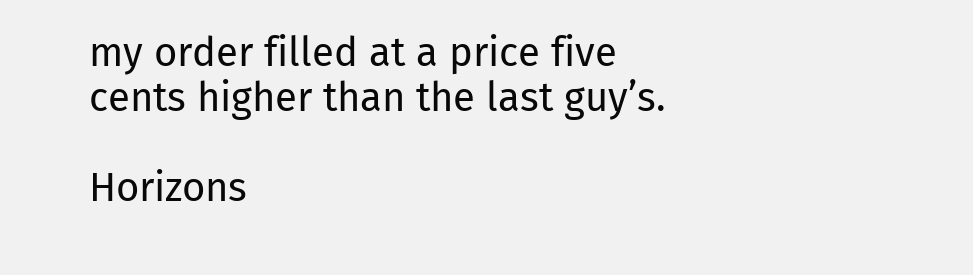my order filled at a price five cents higher than the last guy’s.

Horizons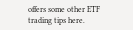offers some other ETF trading tips here.